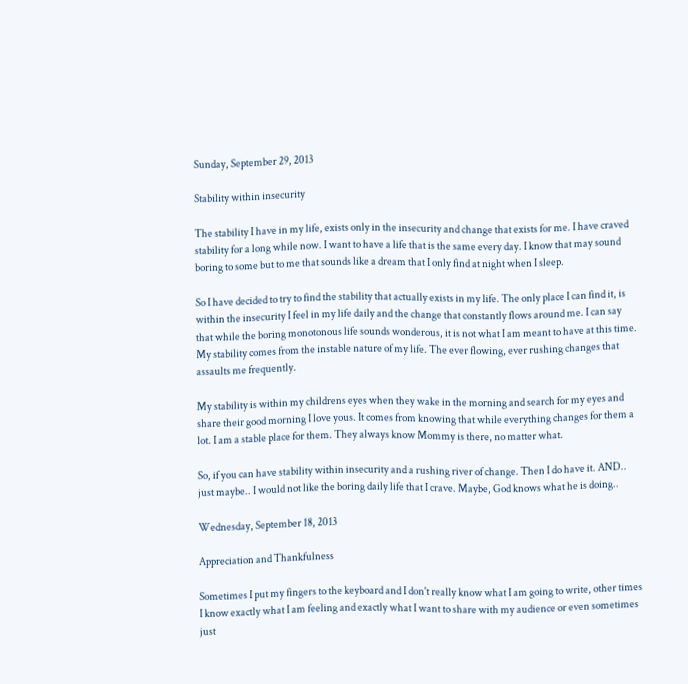Sunday, September 29, 2013

Stability within insecurity

The stability I have in my life, exists only in the insecurity and change that exists for me. I have craved stability for a long while now. I want to have a life that is the same every day. I know that may sound boring to some but to me that sounds like a dream that I only find at night when I sleep.

So I have decided to try to find the stability that actually exists in my life. The only place I can find it, is within the insecurity I feel in my life daily and the change that constantly flows around me. I can say that while the boring monotonous life sounds wonderous, it is not what I am meant to have at this time. My stability comes from the instable nature of my life. The ever flowing, ever rushing changes that assaults me frequently.

My stability is within my childrens eyes when they wake in the morning and search for my eyes and share their good morning I love yous. It comes from knowing that while everything changes for them a lot. I am a stable place for them. They always know Mommy is there, no matter what.

So, if you can have stability within insecurity and a rushing river of change. Then I do have it. AND.. just maybe.. I would not like the boring daily life that I crave. Maybe, God knows what he is doing..

Wednesday, September 18, 2013

Appreciation and Thankfulness

Sometimes I put my fingers to the keyboard and I don't really know what I am going to write, other times I know exactly what I am feeling and exactly what I want to share with my audience or even sometimes just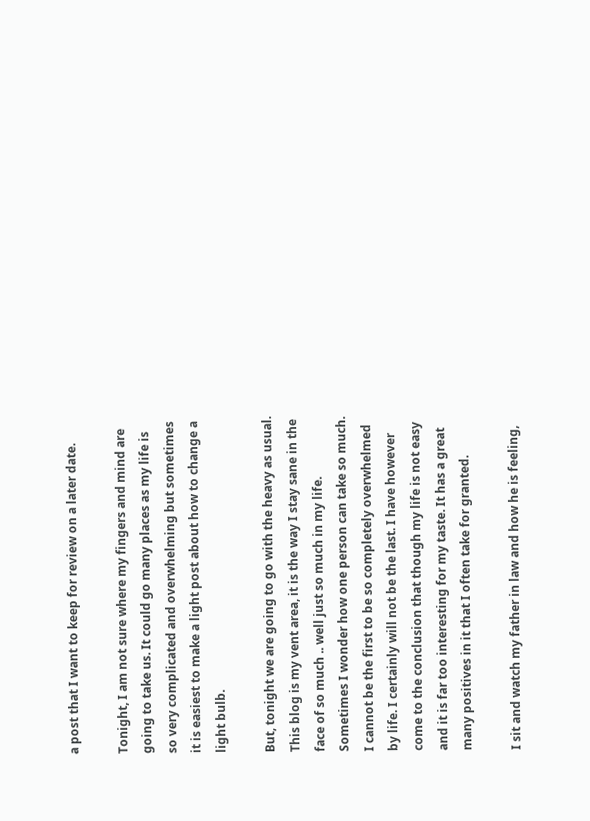a post that I want to keep for review on a later date.

Tonight, I am not sure where my fingers and mind are going to take us. It could go many places as my life is so very complicated and overwhelming but sometimes it is easiest to make a light post about how to change a light bulb.

But, tonight we are going to go with the heavy as usual. This blog is my vent area, it is the way I stay sane in the face of so much .. well just so much in my life. Sometimes I wonder how one person can take so much. I cannot be the first to be so completely overwhelmed by life. I certainly will not be the last. I have however come to the conclusion that though my life is not easy and it is far too interesting for my taste. It has a great many positives in it that I often take for granted.

I sit and watch my father in law and how he is feeling,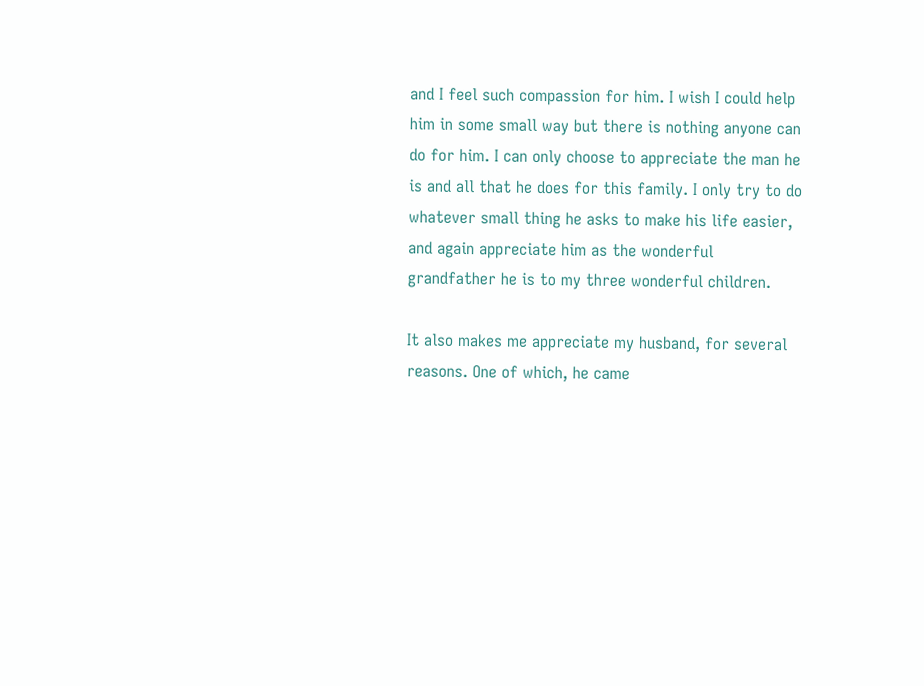and I feel such compassion for him. I wish I could help him in some small way but there is nothing anyone can do for him. I can only choose to appreciate the man he is and all that he does for this family. I only try to do whatever small thing he asks to make his life easier, and again appreciate him as the wonderful grandfather he is to my three wonderful children.

It also makes me appreciate my husband, for several reasons. One of which, he came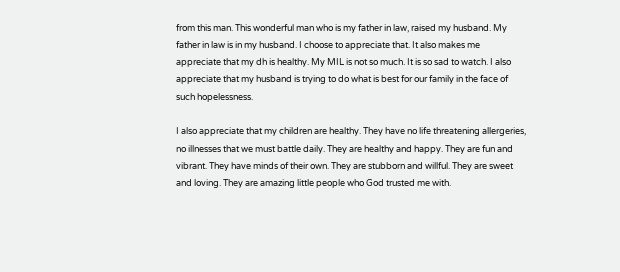from this man. This wonderful man who is my father in law, raised my husband. My father in law is in my husband. I choose to appreciate that. It also makes me appreciate that my dh is healthy. My MIL is not so much. It is so sad to watch. I also appreciate that my husband is trying to do what is best for our family in the face of such hopelessness.

I also appreciate that my children are healthy. They have no life threatening allergeries, no illnesses that we must battle daily. They are healthy and happy. They are fun and vibrant. They have minds of their own. They are stubborn and willful. They are sweet and loving. They are amazing little people who God trusted me with.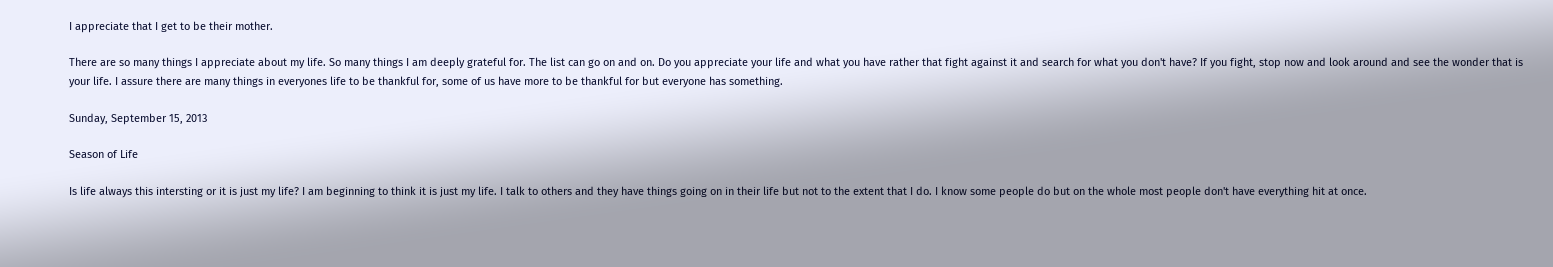I appreciate that I get to be their mother.

There are so many things I appreciate about my life. So many things I am deeply grateful for. The list can go on and on. Do you appreciate your life and what you have rather that fight against it and search for what you don't have? If you fight, stop now and look around and see the wonder that is your life. I assure there are many things in everyones life to be thankful for, some of us have more to be thankful for but everyone has something.

Sunday, September 15, 2013

Season of Life

Is life always this intersting or it is just my life? I am beginning to think it is just my life. I talk to others and they have things going on in their life but not to the extent that I do. I know some people do but on the whole most people don't have everything hit at once.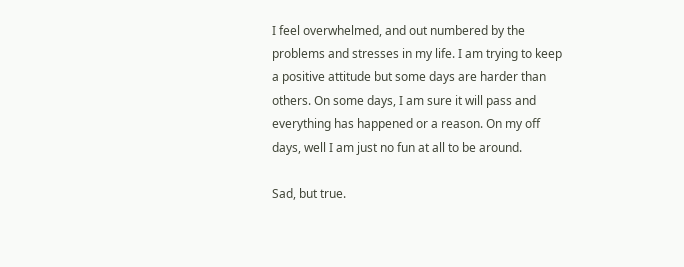I feel overwhelmed, and out numbered by the problems and stresses in my life. I am trying to keep a positive attitude but some days are harder than others. On some days, I am sure it will pass and everything has happened or a reason. On my off days, well I am just no fun at all to be around.

Sad, but true.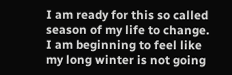I am ready for this so called season of my life to change. I am beginning to feel like my long winter is not going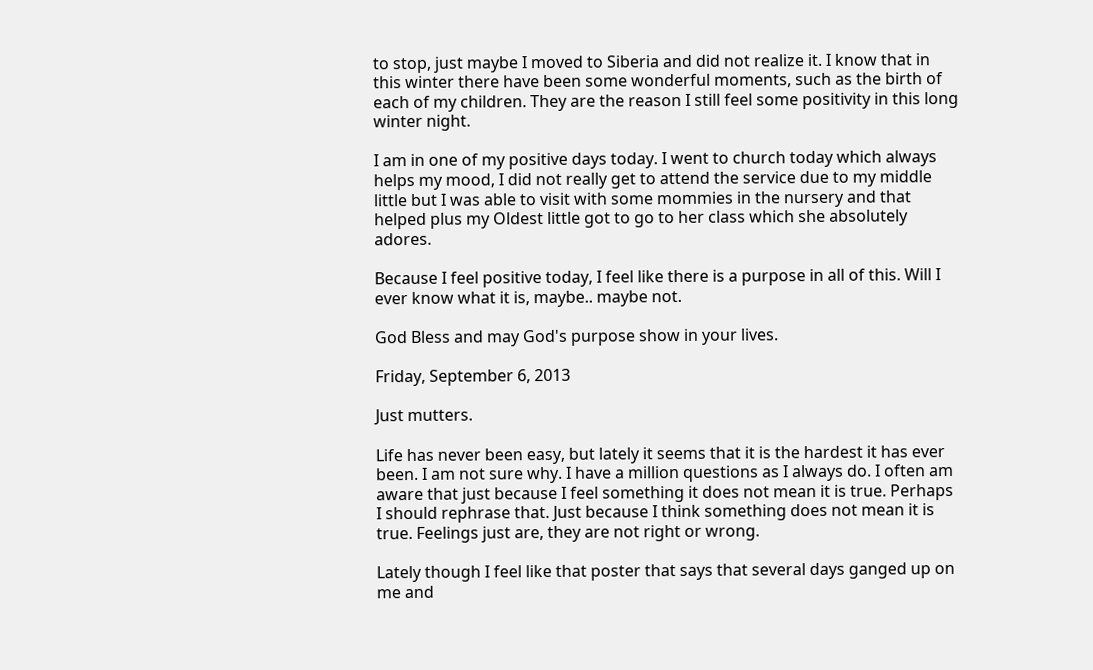to stop, just maybe I moved to Siberia and did not realize it. I know that in this winter there have been some wonderful moments, such as the birth of each of my children. They are the reason I still feel some positivity in this long winter night.

I am in one of my positive days today. I went to church today which always helps my mood, I did not really get to attend the service due to my middle little but I was able to visit with some mommies in the nursery and that helped plus my Oldest little got to go to her class which she absolutely adores.

Because I feel positive today, I feel like there is a purpose in all of this. Will I ever know what it is, maybe.. maybe not.

God Bless and may God's purpose show in your lives.

Friday, September 6, 2013

Just mutters.

Life has never been easy, but lately it seems that it is the hardest it has ever been. I am not sure why. I have a million questions as I always do. I often am aware that just because I feel something it does not mean it is true. Perhaps I should rephrase that. Just because I think something does not mean it is true. Feelings just are, they are not right or wrong.

Lately though I feel like that poster that says that several days ganged up on me and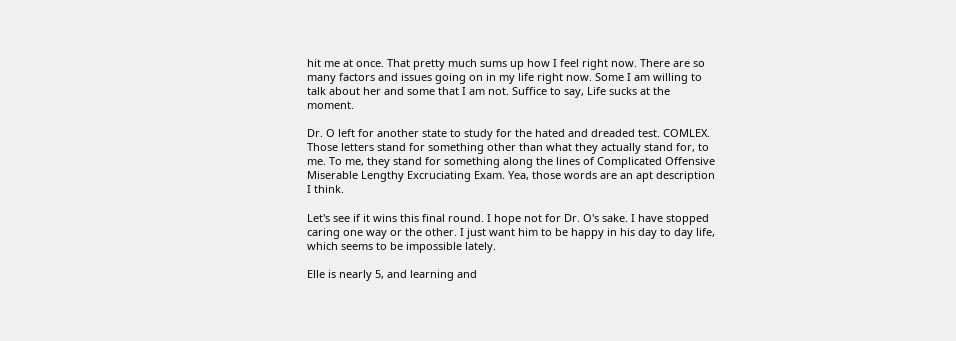hit me at once. That pretty much sums up how I feel right now. There are so many factors and issues going on in my life right now. Some I am willing to talk about her and some that I am not. Suffice to say, Life sucks at the moment.

Dr. O left for another state to study for the hated and dreaded test. COMLEX. Those letters stand for something other than what they actually stand for, to me. To me, they stand for something along the lines of Complicated Offensive Miserable Lengthy Excruciating Exam. Yea, those words are an apt description I think.

Let's see if it wins this final round. I hope not for Dr. O's sake. I have stopped caring one way or the other. I just want him to be happy in his day to day life, which seems to be impossible lately.

Elle is nearly 5, and learning and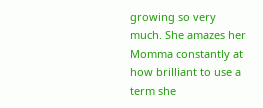growing so very much. She amazes her Momma constantly at how brilliant to use a term she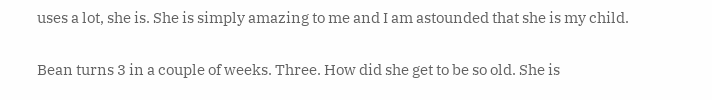uses a lot, she is. She is simply amazing to me and I am astounded that she is my child.

Bean turns 3 in a couple of weeks. Three. How did she get to be so old. She is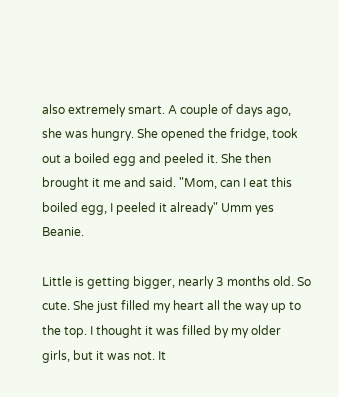also extremely smart. A couple of days ago, she was hungry. She opened the fridge, took out a boiled egg and peeled it. She then brought it me and said. "Mom, can I eat this boiled egg, I peeled it already" Umm yes Beanie.

Little is getting bigger, nearly 3 months old. So cute. She just filled my heart all the way up to the top. I thought it was filled by my older girls, but it was not. It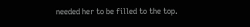needed her to be filled to the top.